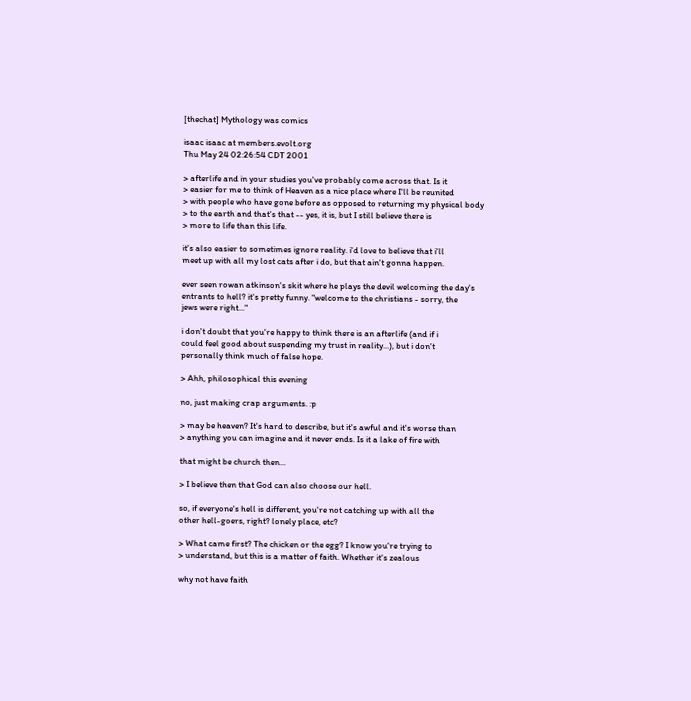[thechat] Mythology was comics

isaac isaac at members.evolt.org
Thu May 24 02:26:54 CDT 2001

> afterlife and in your studies you've probably come across that. Is it
> easier for me to think of Heaven as a nice place where I'll be reunited
> with people who have gone before as opposed to returning my physical body
> to the earth and that's that -- yes, it is, but I still believe there is
> more to life than this life.

it's also easier to sometimes ignore reality. i'd love to believe that i'll
meet up with all my lost cats after i do, but that ain't gonna happen.

ever seen rowan atkinson's skit where he plays the devil welcoming the day's
entrants to hell? it's pretty funny. "welcome to the christians - sorry, the
jews were right..."

i don't doubt that you're happy to think there is an afterlife (and if i
could feel good about suspending my trust in reality...), but i don't
personally think much of false hope.

> Ahh, philosophical this evening

no, just making crap arguments. :p

> may be heaven? It's hard to describe, but it's awful and it's worse than
> anything you can imagine and it never ends. Is it a lake of fire with

that might be church then...

> I believe then that God can also choose our hell.

so, if everyone's hell is different, you're not catching up with all the
other hell-goers, right? lonely place, etc?

> What came first? The chicken or the egg? I know you're trying to
> understand, but this is a matter of faith. Whether it's zealous

why not have faith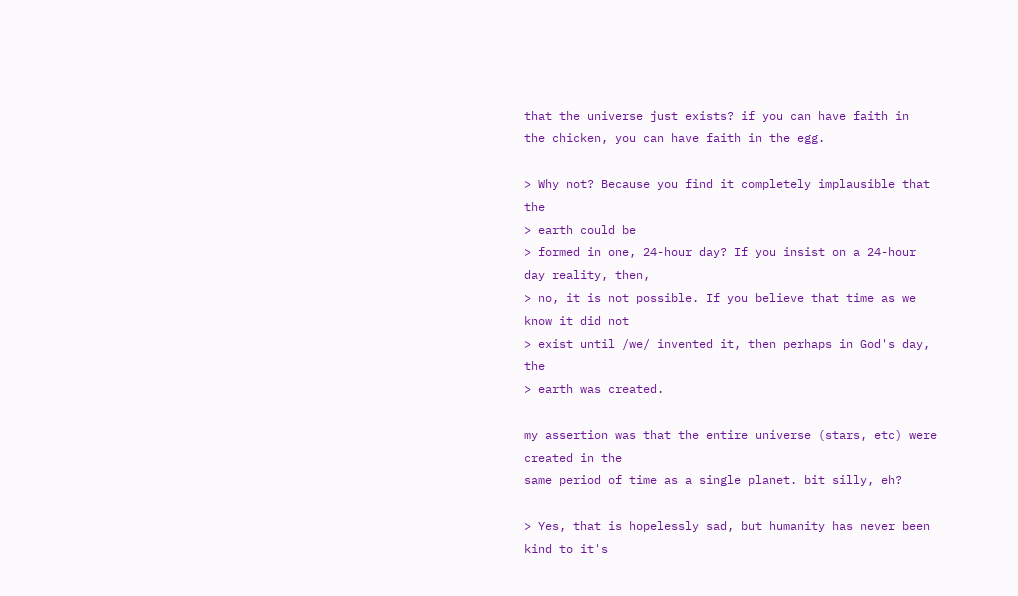that the universe just exists? if you can have faith in
the chicken, you can have faith in the egg.

> Why not? Because you find it completely implausible that the
> earth could be
> formed in one, 24-hour day? If you insist on a 24-hour day reality, then,
> no, it is not possible. If you believe that time as we know it did not
> exist until /we/ invented it, then perhaps in God's day, the
> earth was created.

my assertion was that the entire universe (stars, etc) were created in the
same period of time as a single planet. bit silly, eh?

> Yes, that is hopelessly sad, but humanity has never been kind to it's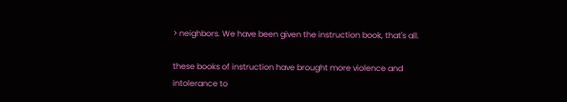> neighbors. We have been given the instruction book, that's all.

these books of instruction have brought more violence and intolerance to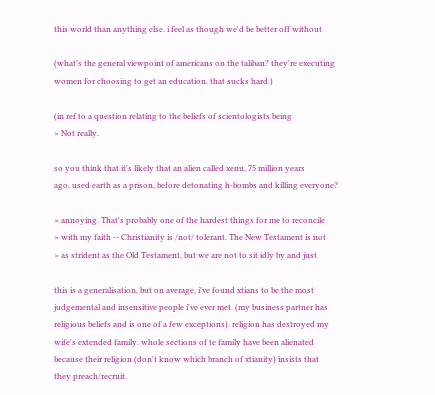this world than anything else. i feel as though we'd be better off without

(what's the general viewpoint of americans on the taliban? they're executing
women for choosing to get an education. that sucks hard.)

(in ref to a question relating to the beliefs of scientologists being
> Not really.

so you think that it's likely that an alien called xenu, 75 million years
ago, used earth as a prison, before detonating h-bombs and killing everyone?

> annoying. That's probably one of the hardest things for me to reconcile
> with my faith -- Christianity is /not/ tolerant. The New Testament is not
> as strident as the Old Testament, but we are not to sit idly by and just

this is a generalisation, but on average, i've found xtians to be the most
judgemental and insensitive people i've ever met. (my business partner has
religious beliefs and is one of a few exceptions). religion has destroyed my
wife's extended family. whole sections of te family have been alienated
because their religion (don't know which branch of xtianity) insists that
they preach/recruit.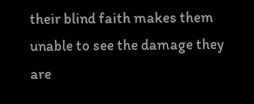their blind faith makes them unable to see the damage they are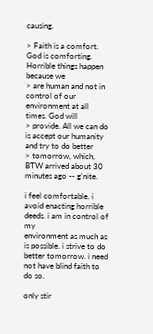causing.

> Faith is a comfort. God is comforting. Horrible things happen because we
> are human and not in control of our environment at all times. God will
> provide. All we can do is accept our humanity and try to do better
> tomorrow, which, BTW arrived about 30 minutes ago -- g'nite.

i feel comfortable. i avoid enacting horrible deeds. i am in control of my
environment as much as is possible. i strive to do better tomorrow. i need
not have blind faith to do so.

only stir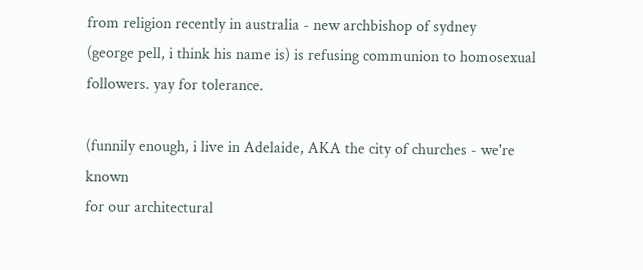from religion recently in australia - new archbishop of sydney
(george pell, i think his name is) is refusing communion to homosexual
followers. yay for tolerance.

(funnily enough, i live in Adelaide, AKA the city of churches - we're known
for our architectural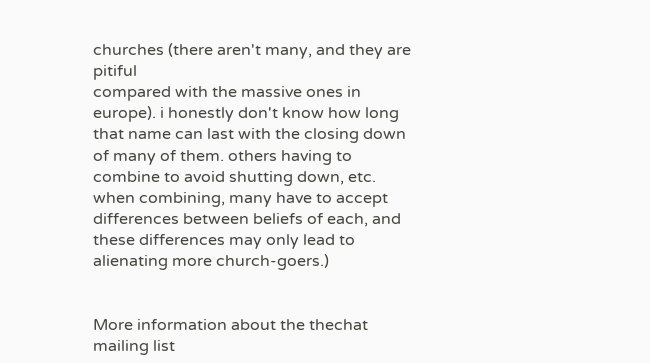churches (there aren't many, and they are pitiful
compared with the massive ones in europe). i honestly don't know how long
that name can last with the closing down of many of them. others having to
combine to avoid shutting down, etc. when combining, many have to accept
differences between beliefs of each, and these differences may only lead to
alienating more church-goers.)


More information about the thechat mailing list